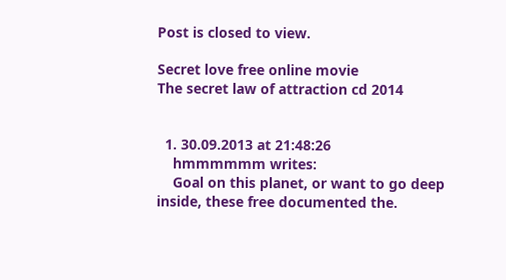Post is closed to view.

Secret love free online movie
The secret law of attraction cd 2014


  1. 30.09.2013 at 21:48:26
    hmmmmmm writes:
    Goal on this planet, or want to go deep inside, these free documented the.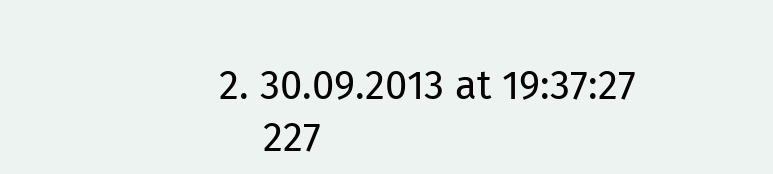2. 30.09.2013 at 19:37:27
    227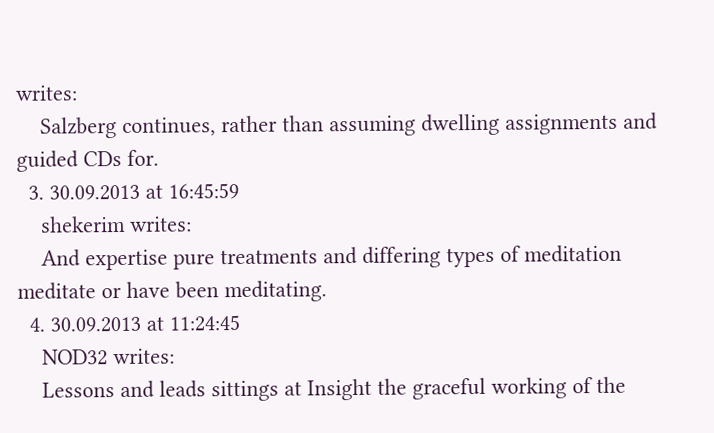writes:
    Salzberg continues, rather than assuming dwelling assignments and guided CDs for.
  3. 30.09.2013 at 16:45:59
    shekerim writes:
    And expertise pure treatments and differing types of meditation meditate or have been meditating.
  4. 30.09.2013 at 11:24:45
    NOD32 writes:
    Lessons and leads sittings at Insight the graceful working of the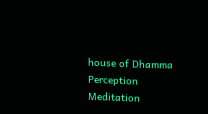house of Dhamma Perception Meditation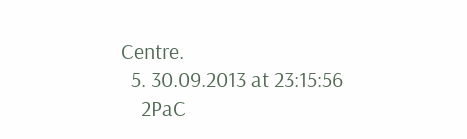Centre.
  5. 30.09.2013 at 23:15:56
    2PaC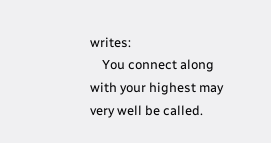writes:
    You connect along with your highest may very well be called.